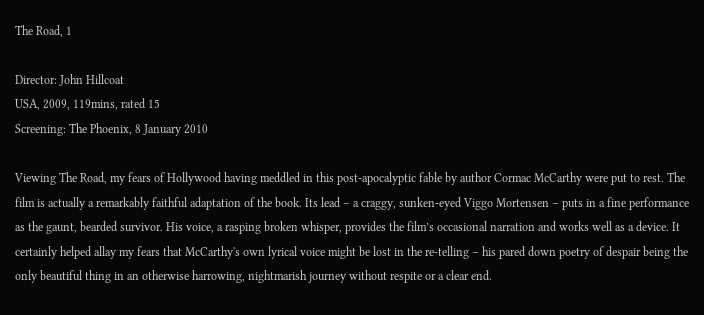The Road, 1

Director: John Hillcoat
USA, 2009, 119mins, rated 15
Screening: The Phoenix, 8 January 2010

Viewing The Road, my fears of Hollywood having meddled in this post-apocalyptic fable by author Cormac McCarthy were put to rest. The film is actually a remarkably faithful adaptation of the book. Its lead – a craggy, sunken-eyed Viggo Mortensen – puts in a fine performance as the gaunt, bearded survivor. His voice, a rasping broken whisper, provides the film’s occasional narration and works well as a device. It certainly helped allay my fears that McCarthy's own lyrical voice might be lost in the re-telling – his pared down poetry of despair being the only beautiful thing in an otherwise harrowing, nightmarish journey without respite or a clear end.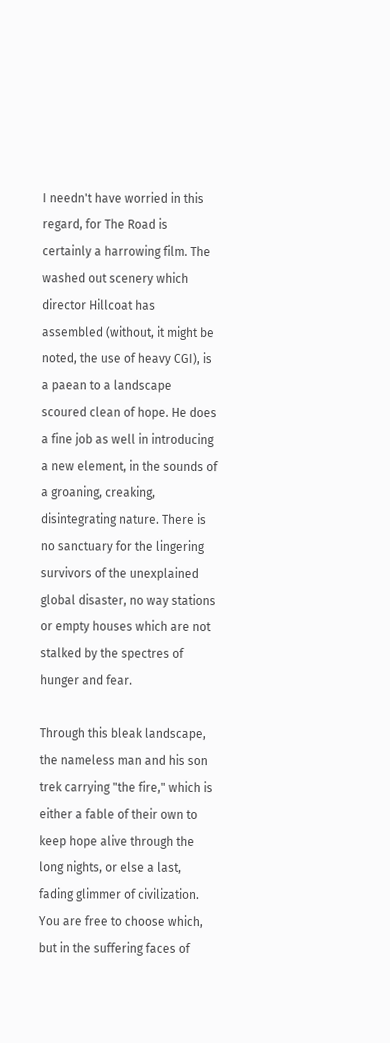I needn't have worried in this regard, for The Road is certainly a harrowing film. The washed out scenery which director Hillcoat has assembled (without, it might be noted, the use of heavy CGI), is a paean to a landscape scoured clean of hope. He does a fine job as well in introducing a new element, in the sounds of a groaning, creaking, disintegrating nature. There is no sanctuary for the lingering survivors of the unexplained global disaster, no way stations or empty houses which are not stalked by the spectres of hunger and fear.

Through this bleak landscape, the nameless man and his son trek carrying "the fire," which is either a fable of their own to keep hope alive through the long nights, or else a last, fading glimmer of civilization. You are free to choose which, but in the suffering faces of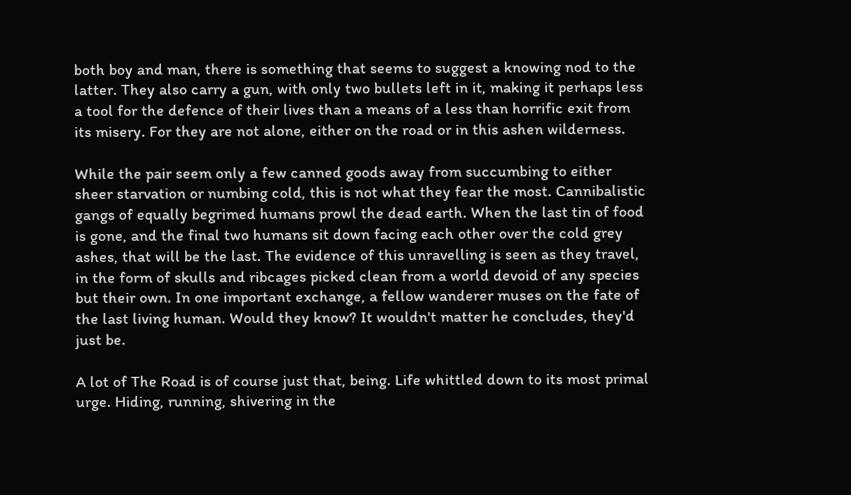both boy and man, there is something that seems to suggest a knowing nod to the latter. They also carry a gun, with only two bullets left in it, making it perhaps less a tool for the defence of their lives than a means of a less than horrific exit from its misery. For they are not alone, either on the road or in this ashen wilderness.

While the pair seem only a few canned goods away from succumbing to either sheer starvation or numbing cold, this is not what they fear the most. Cannibalistic gangs of equally begrimed humans prowl the dead earth. When the last tin of food is gone, and the final two humans sit down facing each other over the cold grey ashes, that will be the last. The evidence of this unravelling is seen as they travel, in the form of skulls and ribcages picked clean from a world devoid of any species but their own. In one important exchange, a fellow wanderer muses on the fate of the last living human. Would they know? It wouldn't matter he concludes, they'd just be.

A lot of The Road is of course just that, being. Life whittled down to its most primal urge. Hiding, running, shivering in the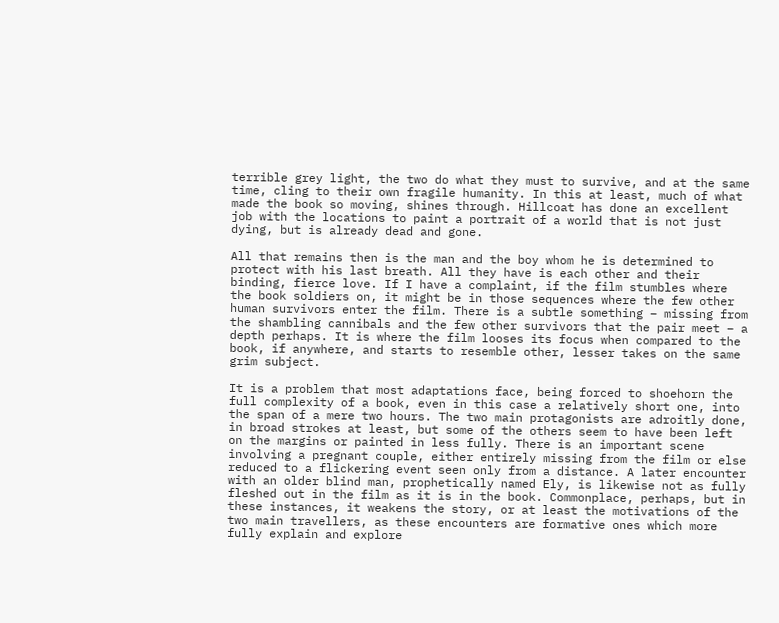terrible grey light, the two do what they must to survive, and at the same time, cling to their own fragile humanity. In this at least, much of what made the book so moving, shines through. Hillcoat has done an excellent job with the locations to paint a portrait of a world that is not just dying, but is already dead and gone.

All that remains then is the man and the boy whom he is determined to protect with his last breath. All they have is each other and their binding, fierce love. If I have a complaint, if the film stumbles where the book soldiers on, it might be in those sequences where the few other human survivors enter the film. There is a subtle something – missing from the shambling cannibals and the few other survivors that the pair meet – a depth perhaps. It is where the film looses its focus when compared to the book, if anywhere, and starts to resemble other, lesser takes on the same grim subject.

It is a problem that most adaptations face, being forced to shoehorn the full complexity of a book, even in this case a relatively short one, into the span of a mere two hours. The two main protagonists are adroitly done, in broad strokes at least, but some of the others seem to have been left on the margins or painted in less fully. There is an important scene involving a pregnant couple, either entirely missing from the film or else reduced to a flickering event seen only from a distance. A later encounter with an older blind man, prophetically named Ely, is likewise not as fully fleshed out in the film as it is in the book. Commonplace, perhaps, but in these instances, it weakens the story, or at least the motivations of the two main travellers, as these encounters are formative ones which more fully explain and explore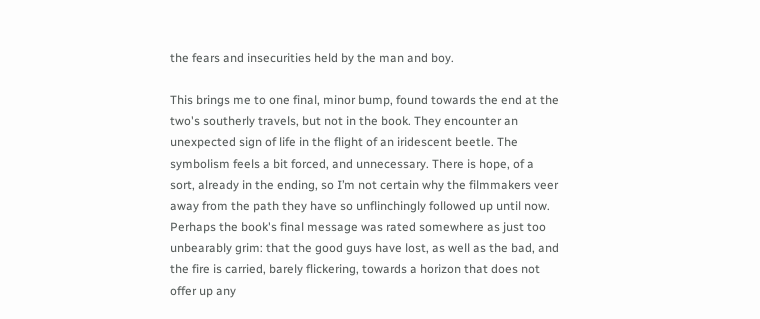the fears and insecurities held by the man and boy.

This brings me to one final, minor bump, found towards the end at the two's southerly travels, but not in the book. They encounter an unexpected sign of life in the flight of an iridescent beetle. The symbolism feels a bit forced, and unnecessary. There is hope, of a sort, already in the ending, so I’m not certain why the filmmakers veer away from the path they have so unflinchingly followed up until now. Perhaps the book's final message was rated somewhere as just too unbearably grim: that the good guys have lost, as well as the bad, and the fire is carried, barely flickering, towards a horizon that does not offer up any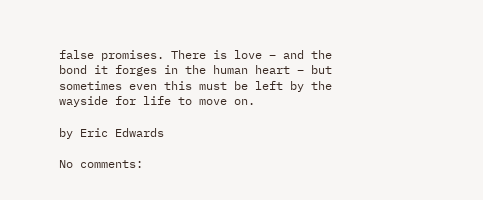false promises. There is love – and the bond it forges in the human heart – but sometimes even this must be left by the wayside for life to move on.

by Eric Edwards

No comments: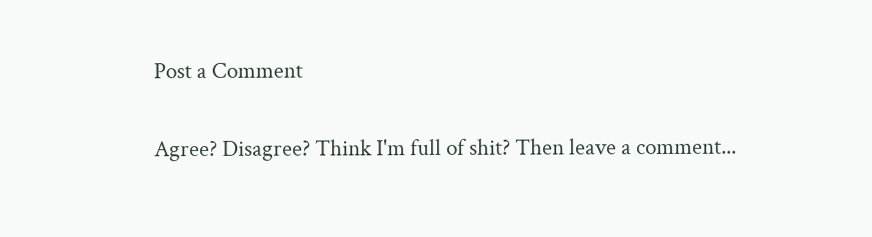Post a Comment

Agree? Disagree? Think I'm full of shit? Then leave a comment...